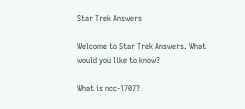Star Trek Answers

Welcome to Star Trek Answers. What would you like to know?

What is ncc-1707?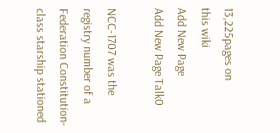13,225pages on
this wiki
Add New Page
Add New Page Talk0

NCC-1707 was the registry number of a Federation Constitution-class starship stationed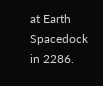at Earth Spacedock in 2286.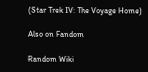(Star Trek IV: The Voyage Home)

Also on Fandom

Random Wiki